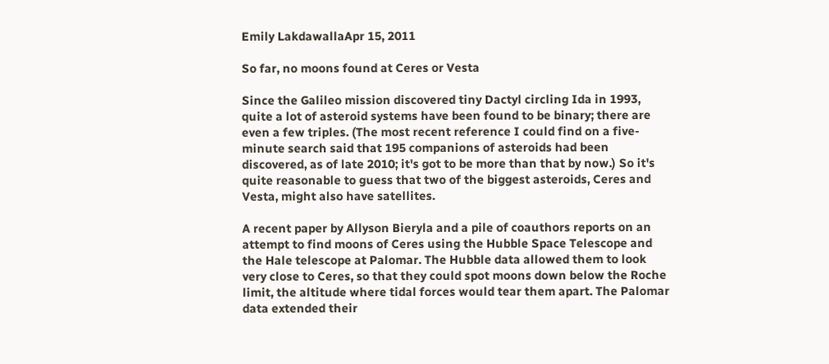Emily LakdawallaApr 15, 2011

So far, no moons found at Ceres or Vesta

Since the Galileo mission discovered tiny Dactyl circling Ida in 1993, quite a lot of asteroid systems have been found to be binary; there are even a few triples. (The most recent reference I could find on a five-minute search said that 195 companions of asteroids had been discovered, as of late 2010; it's got to be more than that by now.) So it's quite reasonable to guess that two of the biggest asteroids, Ceres and Vesta, might also have satellites.

A recent paper by Allyson Bieryla and a pile of coauthors reports on an attempt to find moons of Ceres using the Hubble Space Telescope and the Hale telescope at Palomar. The Hubble data allowed them to look very close to Ceres, so that they could spot moons down below the Roche limit, the altitude where tidal forces would tear them apart. The Palomar data extended their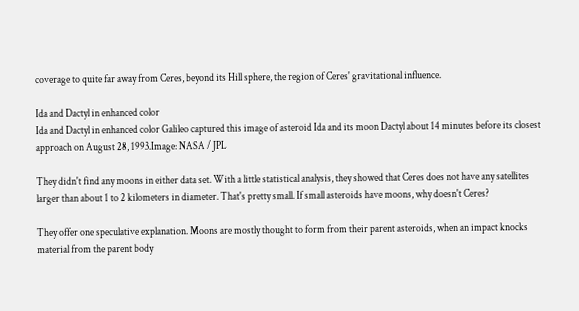coverage to quite far away from Ceres, beyond its Hill sphere, the region of Ceres' gravitational influence.

Ida and Dactyl in enhanced color
Ida and Dactyl in enhanced color Galileo captured this image of asteroid Ida and its moon Dactyl about 14 minutes before its closest approach on August 28, 1993.Image: NASA / JPL

They didn't find any moons in either data set. With a little statistical analysis, they showed that Ceres does not have any satellites larger than about 1 to 2 kilometers in diameter. That's pretty small. If small asteroids have moons, why doesn't Ceres?

They offer one speculative explanation. Moons are mostly thought to form from their parent asteroids, when an impact knocks material from the parent body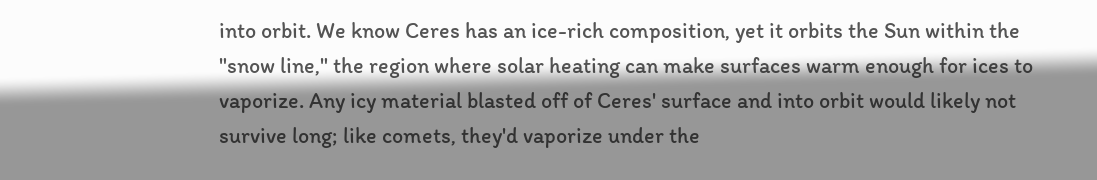into orbit. We know Ceres has an ice-rich composition, yet it orbits the Sun within the "snow line," the region where solar heating can make surfaces warm enough for ices to vaporize. Any icy material blasted off of Ceres' surface and into orbit would likely not survive long; like comets, they'd vaporize under the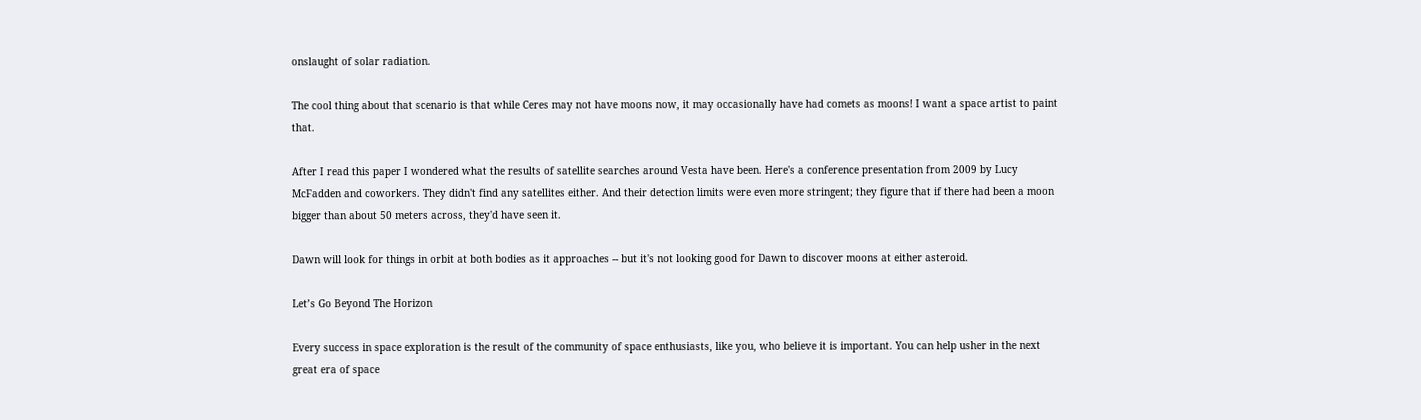onslaught of solar radiation.

The cool thing about that scenario is that while Ceres may not have moons now, it may occasionally have had comets as moons! I want a space artist to paint that.

After I read this paper I wondered what the results of satellite searches around Vesta have been. Here's a conference presentation from 2009 by Lucy McFadden and coworkers. They didn't find any satellites either. And their detection limits were even more stringent; they figure that if there had been a moon bigger than about 50 meters across, they'd have seen it.

Dawn will look for things in orbit at both bodies as it approaches -- but it's not looking good for Dawn to discover moons at either asteroid.

Let’s Go Beyond The Horizon

Every success in space exploration is the result of the community of space enthusiasts, like you, who believe it is important. You can help usher in the next great era of space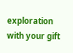exploration with your gift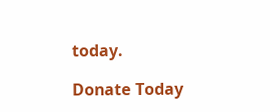today.

Donate Today